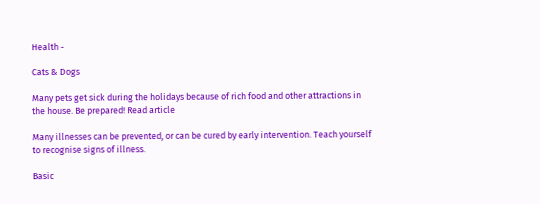Health -

Cats & Dogs

Many pets get sick during the holidays because of rich food and other attractions in the house. Be prepared! Read article

Many illnesses can be prevented, or can be cured by early intervention. Teach yourself to recognise signs of illness.

Basic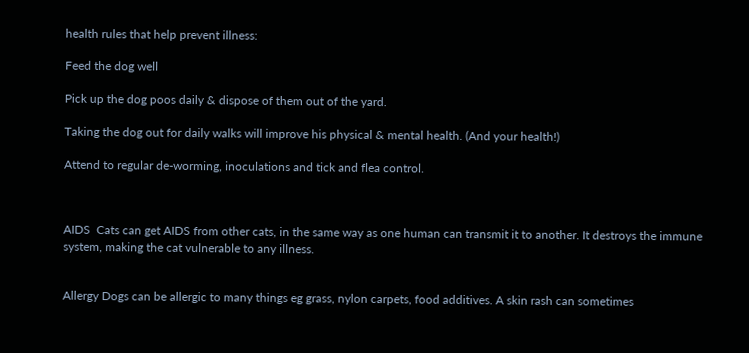health rules that help prevent illness:

Feed the dog well

Pick up the dog poos daily & dispose of them out of the yard.

Taking the dog out for daily walks will improve his physical & mental health. (And your health!)

Attend to regular de-worming, inoculations and tick and flea control.



AIDS  Cats can get AIDS from other cats, in the same way as one human can transmit it to another. It destroys the immune system, making the cat vulnerable to any illness.


Allergy Dogs can be allergic to many things eg grass, nylon carpets, food additives. A skin rash can sometimes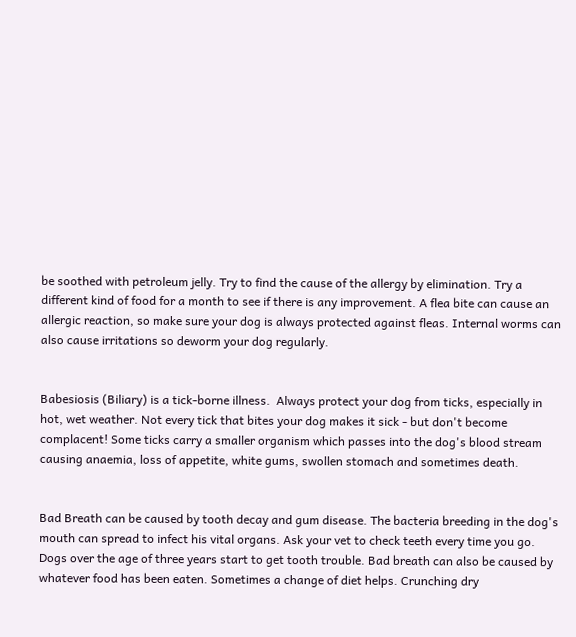be soothed with petroleum jelly. Try to find the cause of the allergy by elimination. Try a different kind of food for a month to see if there is any improvement. A flea bite can cause an allergic reaction, so make sure your dog is always protected against fleas. Internal worms can also cause irritations so deworm your dog regularly.


Babesiosis (Biliary) is a tick-borne illness.  Always protect your dog from ticks, especially in hot, wet weather. Not every tick that bites your dog makes it sick - but don't become complacent! Some ticks carry a smaller organism which passes into the dog's blood stream causing anaemia, loss of appetite, white gums, swollen stomach and sometimes death.


Bad Breath can be caused by tooth decay and gum disease. The bacteria breeding in the dog's mouth can spread to infect his vital organs. Ask your vet to check teeth every time you go. Dogs over the age of three years start to get tooth trouble. Bad breath can also be caused by whatever food has been eaten. Sometimes a change of diet helps. Crunching dry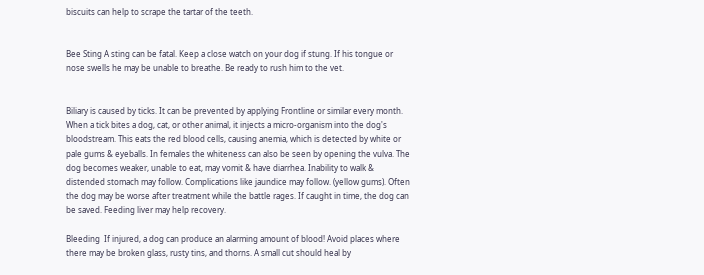biscuits can help to scrape the tartar of the teeth.


Bee Sting A sting can be fatal. Keep a close watch on your dog if stung. If his tongue or nose swells he may be unable to breathe. Be ready to rush him to the vet.


Biliary is caused by ticks. It can be prevented by applying Frontline or similar every month. When a tick bites a dog, cat, or other animal, it injects a micro-organism into the dog's bloodstream. This eats the red blood cells, causing anemia, which is detected by white or pale gums & eyeballs. In females the whiteness can also be seen by opening the vulva. The dog becomes weaker, unable to eat, may vomit & have diarrhea. Inability to walk & distended stomach may follow. Complications like jaundice may follow. (yellow gums). Often the dog may be worse after treatment while the battle rages. If caught in time, the dog can be saved. Feeding liver may help recovery.

Bleeding  If injured, a dog can produce an alarming amount of blood! Avoid places where there may be broken glass, rusty tins, and thorns. A small cut should heal by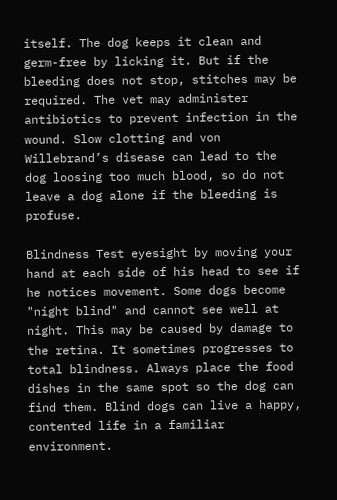itself. The dog keeps it clean and germ-free by licking it. But if the bleeding does not stop, stitches may be required. The vet may administer antibiotics to prevent infection in the wound. Slow clotting and von Willebrand’s disease can lead to the dog loosing too much blood, so do not leave a dog alone if the bleeding is profuse.

Blindness Test eyesight by moving your hand at each side of his head to see if he notices movement. Some dogs become "night blind" and cannot see well at night. This may be caused by damage to the retina. It sometimes progresses to total blindness. Always place the food dishes in the same spot so the dog can find them. Blind dogs can live a happy, contented life in a familiar environment.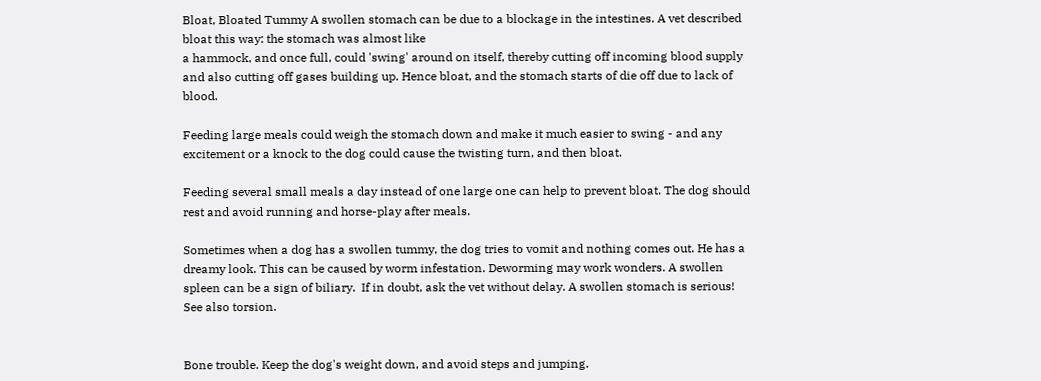Bloat, Bloated Tummy A swollen stomach can be due to a blockage in the intestines. A vet described bloat this way: the stomach was almost like
a hammock, and once full, could 'swing' around on itself, thereby cutting off incoming blood supply and also cutting off gases building up. Hence bloat, and the stomach starts of die off due to lack of blood.

Feeding large meals could weigh the stomach down and make it much easier to swing - and any excitement or a knock to the dog could cause the twisting turn, and then bloat.

Feeding several small meals a day instead of one large one can help to prevent bloat. The dog should rest and avoid running and horse-play after meals.

Sometimes when a dog has a swollen tummy, the dog tries to vomit and nothing comes out. He has a dreamy look. This can be caused by worm infestation. Deworming may work wonders. A swollen spleen can be a sign of biliary.  If in doubt, ask the vet without delay. A swollen stomach is serious!  See also torsion.


Bone trouble. Keep the dog's weight down, and avoid steps and jumping.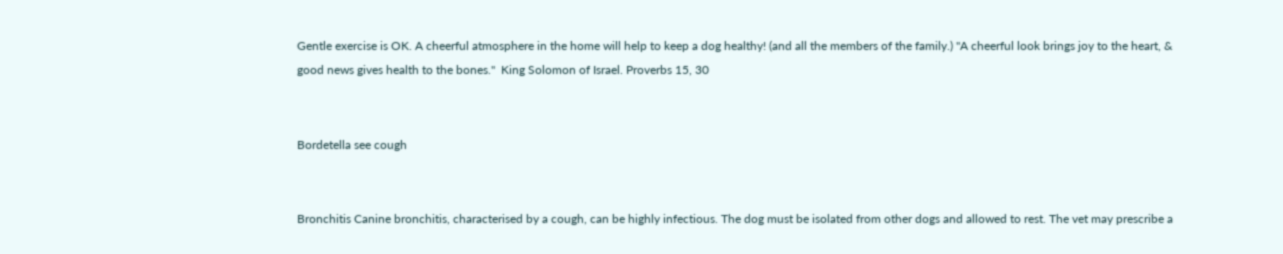Gentle exercise is OK. A cheerful atmosphere in the home will help to keep a dog healthy! (and all the members of the family.) "A cheerful look brings joy to the heart, & good news gives health to the bones."  King Solomon of Israel. Proverbs 15, 30


Bordetella see cough


Bronchitis Canine bronchitis, characterised by a cough, can be highly infectious. The dog must be isolated from other dogs and allowed to rest. The vet may prescribe a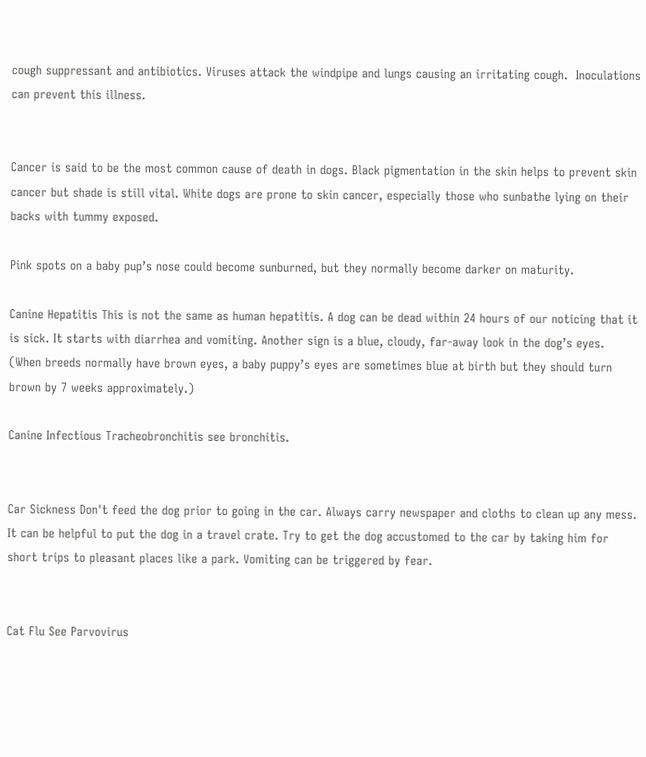cough suppressant and antibiotics. Viruses attack the windpipe and lungs causing an irritating cough.  Inoculations can prevent this illness.


Cancer is said to be the most common cause of death in dogs. Black pigmentation in the skin helps to prevent skin cancer but shade is still vital. White dogs are prone to skin cancer, especially those who sunbathe lying on their backs with tummy exposed.

Pink spots on a baby pup’s nose could become sunburned, but they normally become darker on maturity.

Canine Hepatitis This is not the same as human hepatitis. A dog can be dead within 24 hours of our noticing that it is sick. It starts with diarrhea and vomiting. Another sign is a blue, cloudy, far-away look in the dog’s eyes. (When breeds normally have brown eyes, a baby puppy’s eyes are sometimes blue at birth but they should turn brown by 7 weeks approximately.)

Canine Infectious Tracheobronchitis see bronchitis.


Car Sickness Don't feed the dog prior to going in the car. Always carry newspaper and cloths to clean up any mess. It can be helpful to put the dog in a travel crate. Try to get the dog accustomed to the car by taking him for short trips to pleasant places like a park. Vomiting can be triggered by fear.


Cat Flu See Parvovirus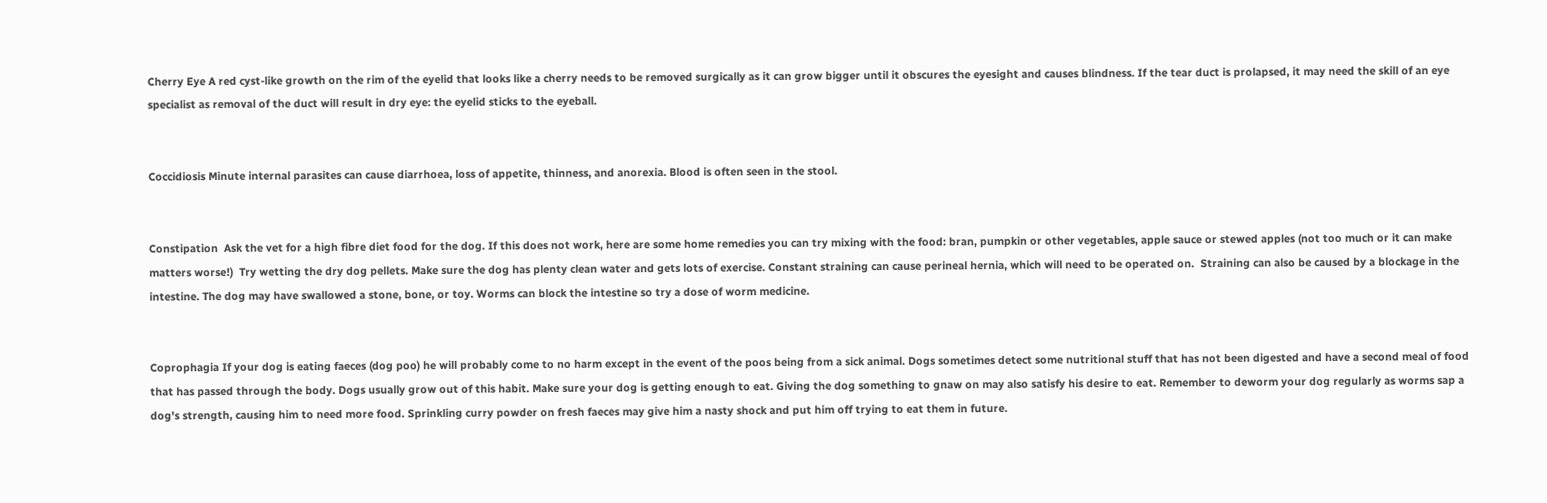Cherry Eye A red cyst-like growth on the rim of the eyelid that looks like a cherry needs to be removed surgically as it can grow bigger until it obscures the eyesight and causes blindness. If the tear duct is prolapsed, it may need the skill of an eye specialist as removal of the duct will result in dry eye: the eyelid sticks to the eyeball.


Coccidiosis Minute internal parasites can cause diarrhoea, loss of appetite, thinness, and anorexia. Blood is often seen in the stool.


Constipation  Ask the vet for a high fibre diet food for the dog. If this does not work, here are some home remedies you can try mixing with the food: bran, pumpkin or other vegetables, apple sauce or stewed apples (not too much or it can make matters worse!)  Try wetting the dry dog pellets. Make sure the dog has plenty clean water and gets lots of exercise. Constant straining can cause perineal hernia, which will need to be operated on.  Straining can also be caused by a blockage in the intestine. The dog may have swallowed a stone, bone, or toy. Worms can block the intestine so try a dose of worm medicine.


Coprophagia If your dog is eating faeces (dog poo) he will probably come to no harm except in the event of the poos being from a sick animal. Dogs sometimes detect some nutritional stuff that has not been digested and have a second meal of food that has passed through the body. Dogs usually grow out of this habit. Make sure your dog is getting enough to eat. Giving the dog something to gnaw on may also satisfy his desire to eat. Remember to deworm your dog regularly as worms sap a dog's strength, causing him to need more food. Sprinkling curry powder on fresh faeces may give him a nasty shock and put him off trying to eat them in future.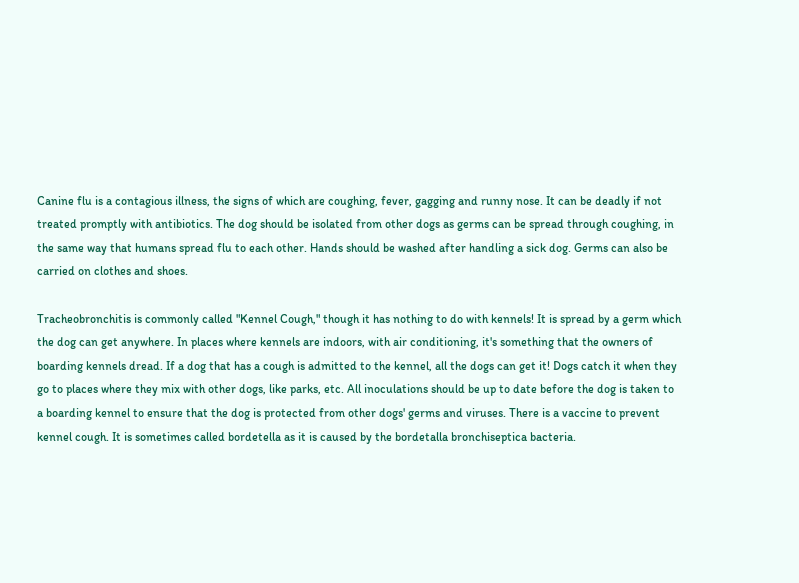Canine flu is a contagious illness, the signs of which are coughing, fever, gagging and runny nose. It can be deadly if not treated promptly with antibiotics. The dog should be isolated from other dogs as germs can be spread through coughing, in the same way that humans spread flu to each other. Hands should be washed after handling a sick dog. Germs can also be carried on clothes and shoes.

Tracheobronchitis is commonly called "Kennel Cough," though it has nothing to do with kennels! It is spread by a germ which the dog can get anywhere. In places where kennels are indoors, with air conditioning, it's something that the owners of boarding kennels dread. If a dog that has a cough is admitted to the kennel, all the dogs can get it! Dogs catch it when they go to places where they mix with other dogs, like parks, etc. All inoculations should be up to date before the dog is taken to a boarding kennel to ensure that the dog is protected from other dogs' germs and viruses. There is a vaccine to prevent kennel cough. It is sometimes called bordetella as it is caused by the bordetalla bronchiseptica bacteria.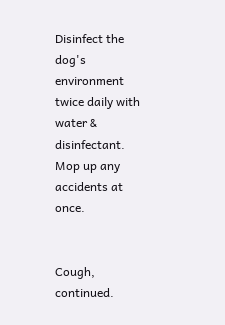Disinfect the dog's environment twice daily with water & disinfectant. Mop up any accidents at once.


Cough, continued.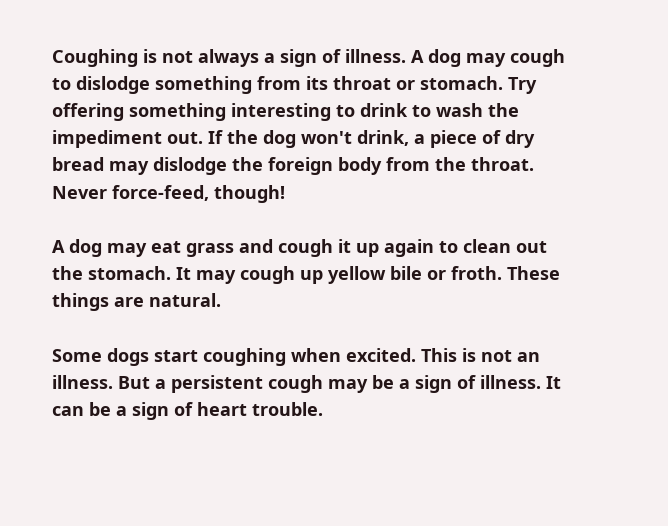Coughing is not always a sign of illness. A dog may cough to dislodge something from its throat or stomach. Try offering something interesting to drink to wash the impediment out. If the dog won't drink, a piece of dry bread may dislodge the foreign body from the throat. Never force-feed, though!

A dog may eat grass and cough it up again to clean out the stomach. It may cough up yellow bile or froth. These things are natural.

Some dogs start coughing when excited. This is not an illness. But a persistent cough may be a sign of illness. It can be a sign of heart trouble.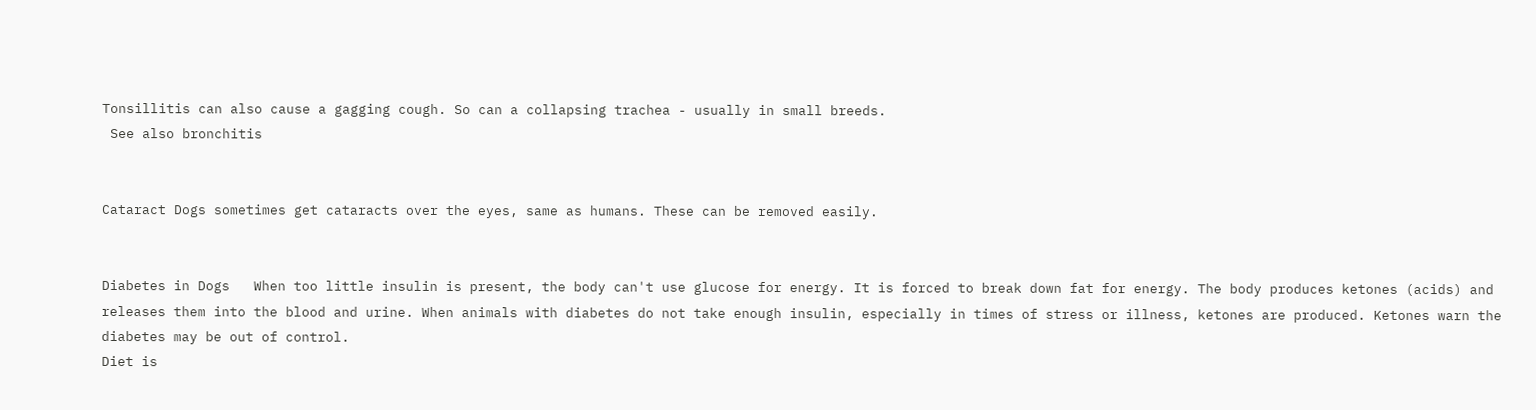Tonsillitis can also cause a gagging cough. So can a collapsing trachea - usually in small breeds.
 See also bronchitis


Cataract Dogs sometimes get cataracts over the eyes, same as humans. These can be removed easily.


Diabetes in Dogs   When too little insulin is present, the body can't use glucose for energy. It is forced to break down fat for energy. The body produces ketones (acids) and releases them into the blood and urine. When animals with diabetes do not take enough insulin, especially in times of stress or illness, ketones are produced. Ketones warn the diabetes may be out of control.
Diet is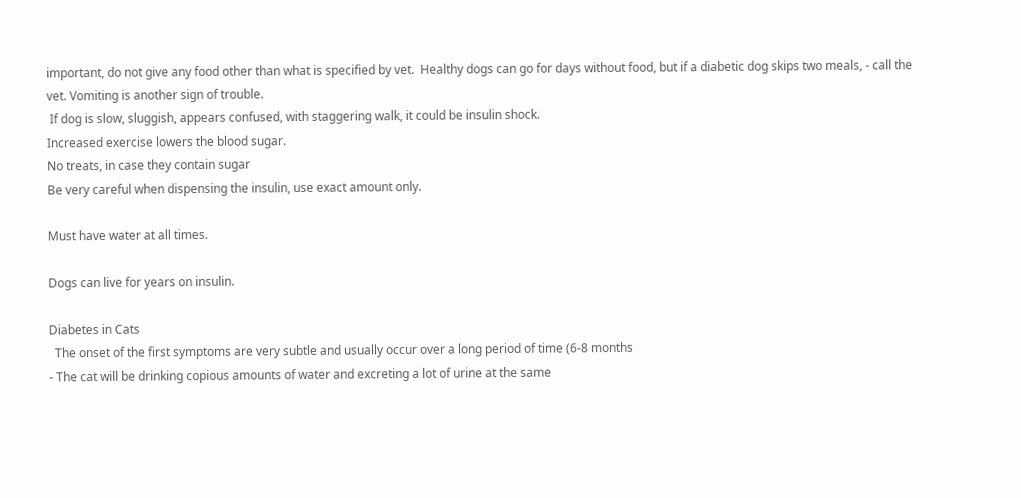important, do not give any food other than what is specified by vet.  Healthy dogs can go for days without food, but if a diabetic dog skips two meals, - call the vet. Vomiting is another sign of trouble.
 If dog is slow, sluggish, appears confused, with staggering walk, it could be insulin shock.
Increased exercise lowers the blood sugar.
No treats, in case they contain sugar
Be very careful when dispensing the insulin, use exact amount only.

Must have water at all times.

Dogs can live for years on insulin.

Diabetes in Cats
  The onset of the first symptoms are very subtle and usually occur over a long period of time (6-8 months
- The cat will be drinking copious amounts of water and excreting a lot of urine at the same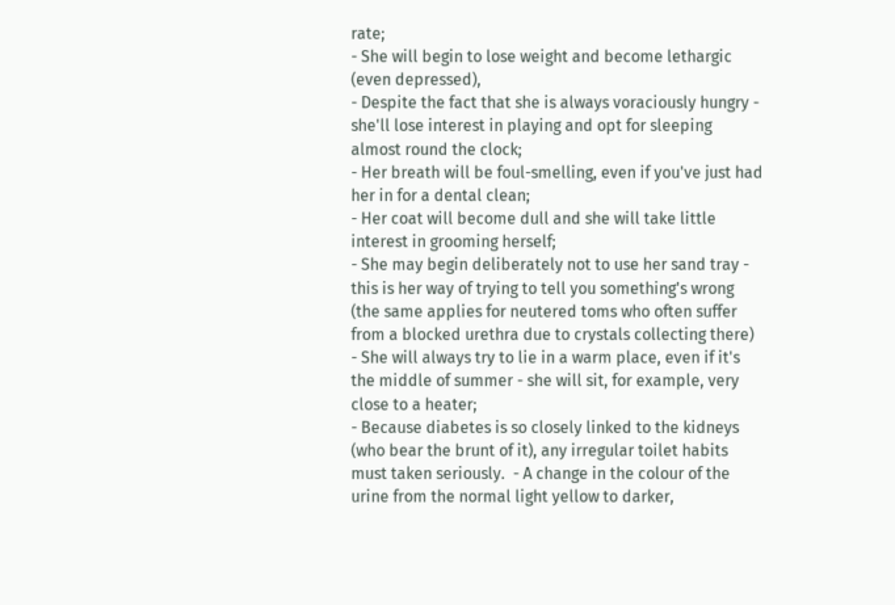rate;
- She will begin to lose weight and become lethargic (even depressed),
- Despite the fact that she is always voraciously hungry - she'll lose interest in playing and opt for sleeping almost round the clock;
- Her breath will be foul-smelling, even if you've just had her in for a dental clean;
- Her coat will become dull and she will take little interest in grooming herself;
- She may begin deliberately not to use her sand tray - this is her way of trying to tell you something's wrong (the same applies for neutered toms who often suffer from a blocked urethra due to crystals collecting there)
- She will always try to lie in a warm place, even if it's the middle of summer - she will sit, for example, very close to a heater;
- Because diabetes is so closely linked to the kidneys (who bear the brunt of it), any irregular toilet habits must taken seriously.  - A change in the colour of the urine from the normal light yellow to darker,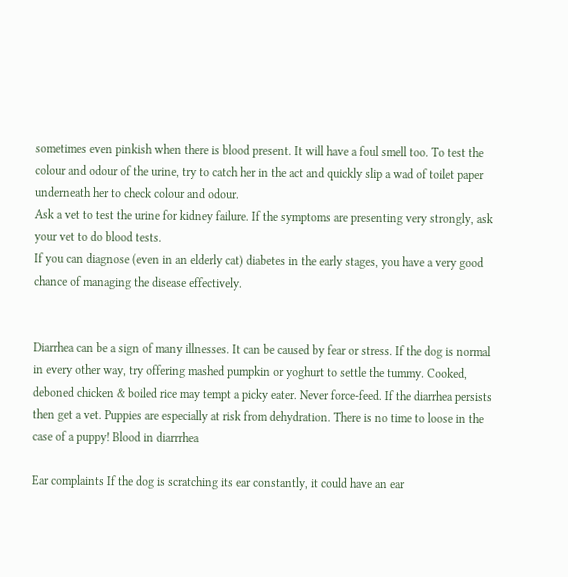sometimes even pinkish when there is blood present. It will have a foul smell too. To test the colour and odour of the urine, try to catch her in the act and quickly slip a wad of toilet paper underneath her to check colour and odour.
Ask a vet to test the urine for kidney failure. If the symptoms are presenting very strongly, ask your vet to do blood tests.
If you can diagnose (even in an elderly cat) diabetes in the early stages, you have a very good chance of managing the disease effectively.


Diarrhea can be a sign of many illnesses. It can be caused by fear or stress. If the dog is normal in every other way, try offering mashed pumpkin or yoghurt to settle the tummy. Cooked, deboned chicken & boiled rice may tempt a picky eater. Never force-feed. If the diarrhea persists then get a vet. Puppies are especially at risk from dehydration. There is no time to loose in the case of a puppy! Blood in diarrrhea

Ear complaints If the dog is scratching its ear constantly, it could have an ear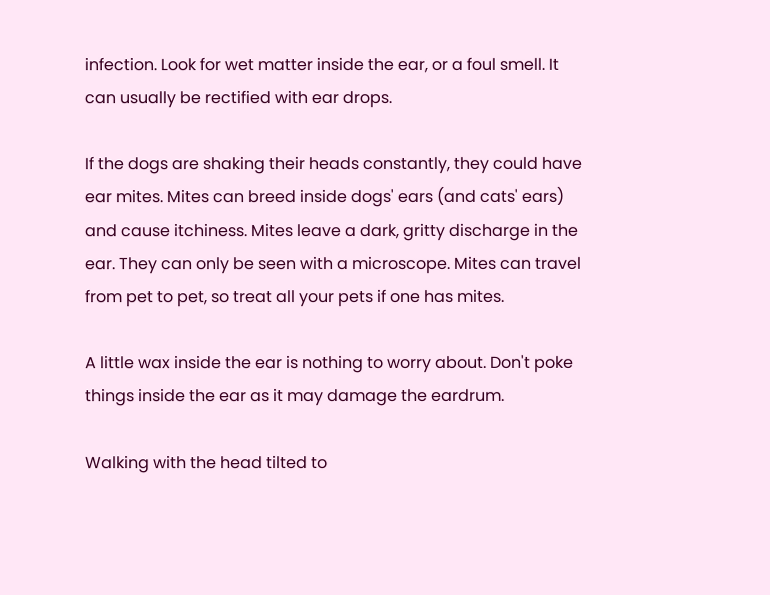infection. Look for wet matter inside the ear, or a foul smell. It can usually be rectified with ear drops.

If the dogs are shaking their heads constantly, they could have ear mites. Mites can breed inside dogs' ears (and cats' ears) and cause itchiness. Mites leave a dark, gritty discharge in the ear. They can only be seen with a microscope. Mites can travel from pet to pet, so treat all your pets if one has mites.

A little wax inside the ear is nothing to worry about. Don't poke things inside the ear as it may damage the eardrum.

Walking with the head tilted to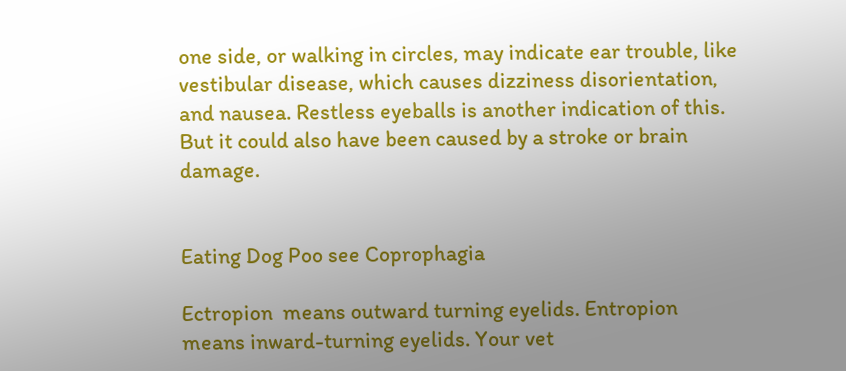one side, or walking in circles, may indicate ear trouble, like vestibular disease, which causes dizziness disorientation, and nausea. Restless eyeballs is another indication of this. But it could also have been caused by a stroke or brain damage.


Eating Dog Poo see Coprophagia

Ectropion  means outward turning eyelids. Entropion  means inward-turning eyelids. Your vet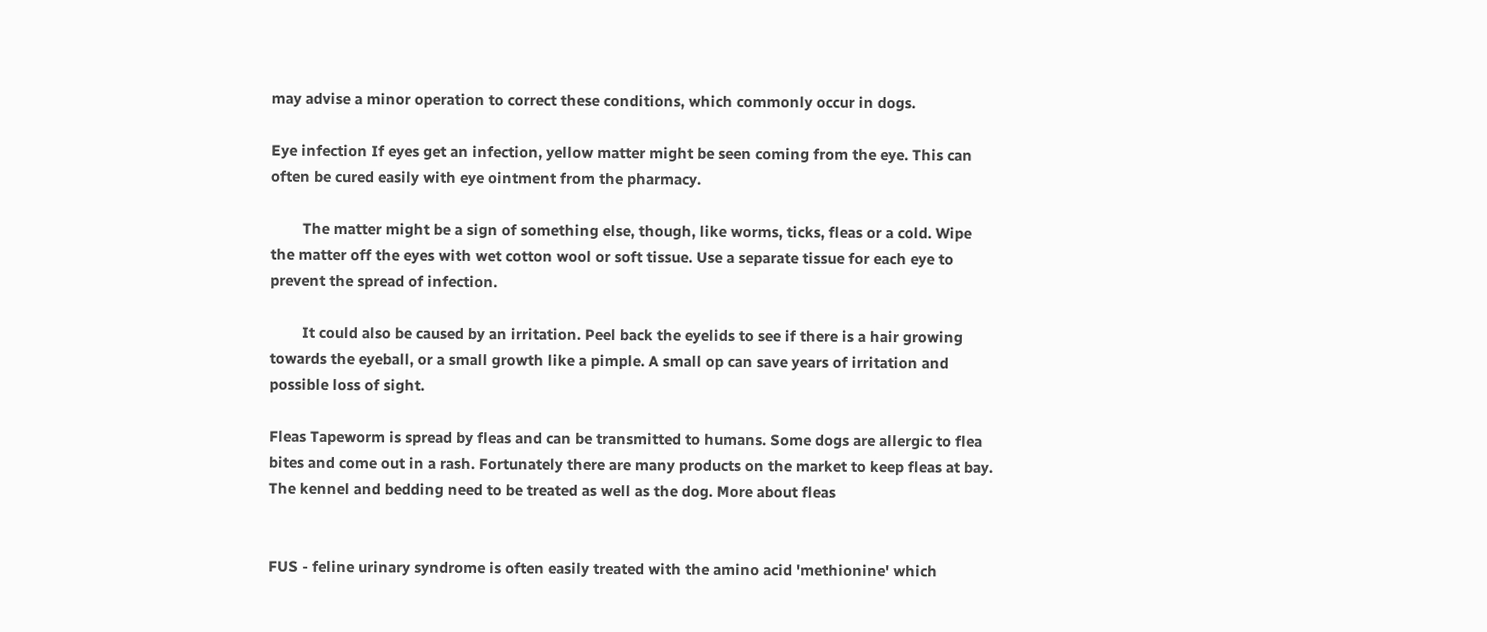may advise a minor operation to correct these conditions, which commonly occur in dogs.

Eye infection If eyes get an infection, yellow matter might be seen coming from the eye. This can often be cured easily with eye ointment from the pharmacy.

        The matter might be a sign of something else, though, like worms, ticks, fleas or a cold. Wipe the matter off the eyes with wet cotton wool or soft tissue. Use a separate tissue for each eye to prevent the spread of infection.

        It could also be caused by an irritation. Peel back the eyelids to see if there is a hair growing towards the eyeball, or a small growth like a pimple. A small op can save years of irritation and possible loss of sight.

Fleas Tapeworm is spread by fleas and can be transmitted to humans. Some dogs are allergic to flea bites and come out in a rash. Fortunately there are many products on the market to keep fleas at bay. The kennel and bedding need to be treated as well as the dog. More about fleas


FUS - feline urinary syndrome is often easily treated with the amino acid 'methionine' which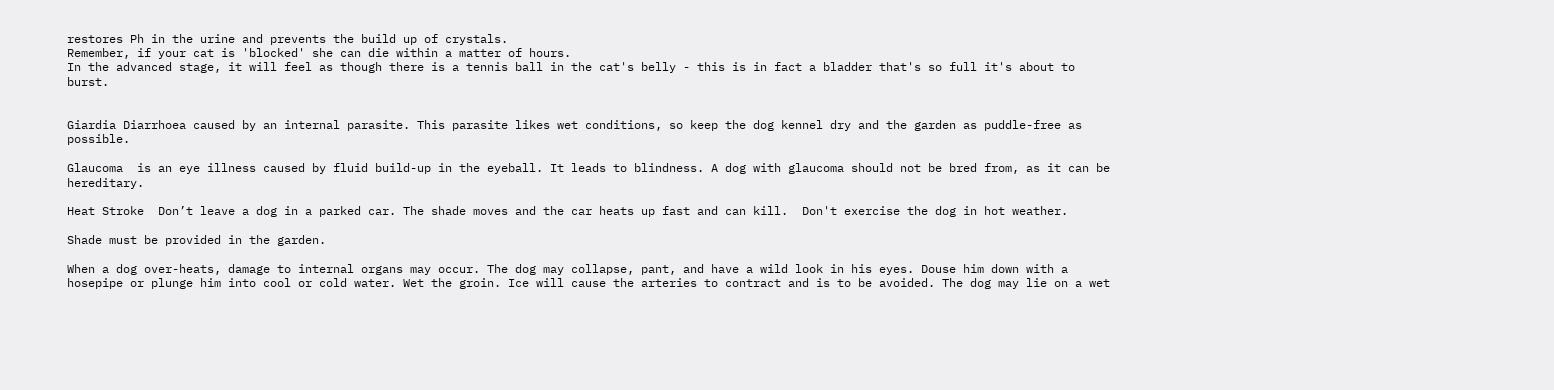restores Ph in the urine and prevents the build up of crystals.
Remember, if your cat is 'blocked' she can die within a matter of hours.
In the advanced stage, it will feel as though there is a tennis ball in the cat's belly - this is in fact a bladder that's so full it's about to burst.


Giardia Diarrhoea caused by an internal parasite. This parasite likes wet conditions, so keep the dog kennel dry and the garden as puddle-free as possible.

Glaucoma  is an eye illness caused by fluid build-up in the eyeball. It leads to blindness. A dog with glaucoma should not be bred from, as it can be hereditary.

Heat Stroke  Don’t leave a dog in a parked car. The shade moves and the car heats up fast and can kill.  Don't exercise the dog in hot weather.

Shade must be provided in the garden.

When a dog over-heats, damage to internal organs may occur. The dog may collapse, pant, and have a wild look in his eyes. Douse him down with a hosepipe or plunge him into cool or cold water. Wet the groin. Ice will cause the arteries to contract and is to be avoided. The dog may lie on a wet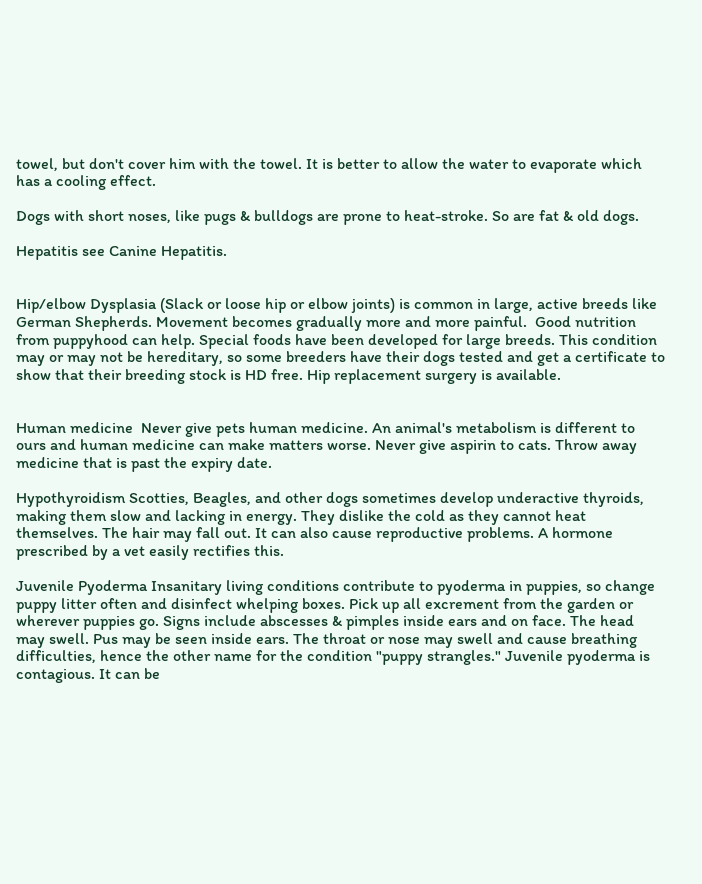towel, but don't cover him with the towel. It is better to allow the water to evaporate which has a cooling effect.

Dogs with short noses, like pugs & bulldogs are prone to heat-stroke. So are fat & old dogs.

Hepatitis see Canine Hepatitis.


Hip/elbow Dysplasia (Slack or loose hip or elbow joints) is common in large, active breeds like German Shepherds. Movement becomes gradually more and more painful.  Good nutrition from puppyhood can help. Special foods have been developed for large breeds. This condition may or may not be hereditary, so some breeders have their dogs tested and get a certificate to show that their breeding stock is HD free. Hip replacement surgery is available.


Human medicine  Never give pets human medicine. An animal's metabolism is different to ours and human medicine can make matters worse. Never give aspirin to cats. Throw away medicine that is past the expiry date.

Hypothyroidism Scotties, Beagles, and other dogs sometimes develop underactive thyroids, making them slow and lacking in energy. They dislike the cold as they cannot heat themselves. The hair may fall out. It can also cause reproductive problems. A hormone prescribed by a vet easily rectifies this.

Juvenile Pyoderma Insanitary living conditions contribute to pyoderma in puppies, so change puppy litter often and disinfect whelping boxes. Pick up all excrement from the garden or wherever puppies go. Signs include abscesses & pimples inside ears and on face. The head may swell. Pus may be seen inside ears. The throat or nose may swell and cause breathing difficulties, hence the other name for the condition "puppy strangles." Juvenile pyoderma is contagious. It can be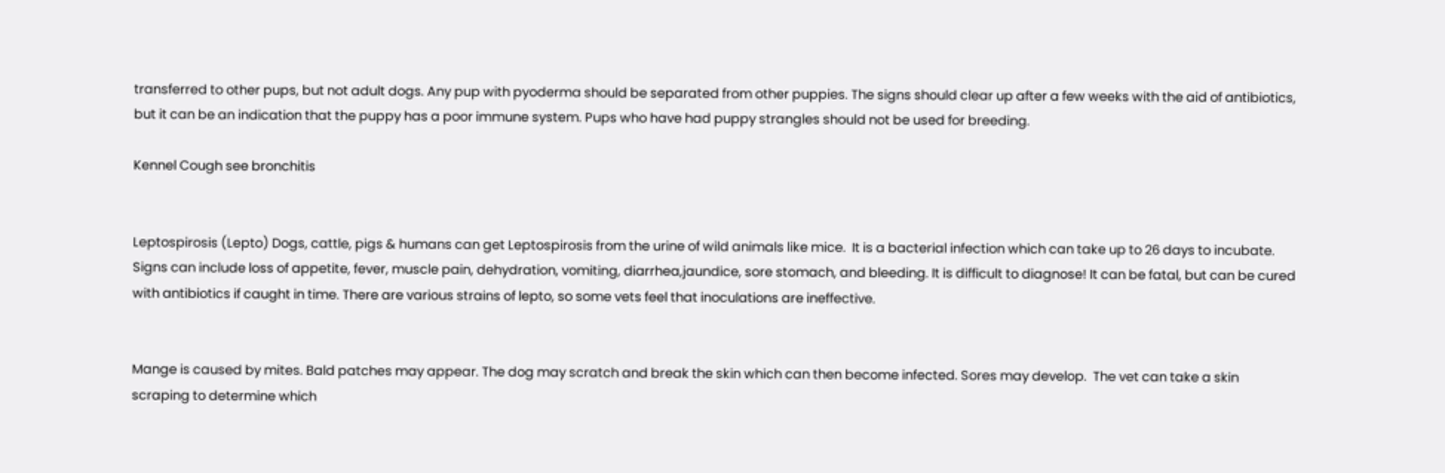transferred to other pups, but not adult dogs. Any pup with pyoderma should be separated from other puppies. The signs should clear up after a few weeks with the aid of antibiotics, but it can be an indication that the puppy has a poor immune system. Pups who have had puppy strangles should not be used for breeding.

Kennel Cough see bronchitis


Leptospirosis (Lepto) Dogs, cattle, pigs & humans can get Leptospirosis from the urine of wild animals like mice.  It is a bacterial infection which can take up to 26 days to incubate. Signs can include loss of appetite, fever, muscle pain, dehydration, vomiting, diarrhea,jaundice, sore stomach, and bleeding. It is difficult to diagnose! It can be fatal, but can be cured with antibiotics if caught in time. There are various strains of lepto, so some vets feel that inoculations are ineffective.


Mange is caused by mites. Bald patches may appear. The dog may scratch and break the skin which can then become infected. Sores may develop.  The vet can take a skin scraping to determine which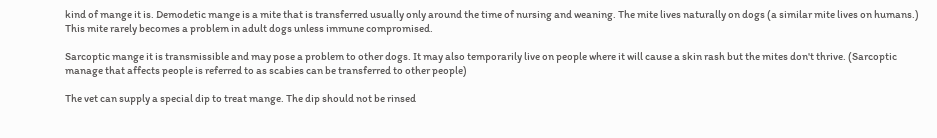kind of mange it is. Demodetic mange is a mite that is transferred usually only around the time of nursing and weaning. The mite lives naturally on dogs (a similar mite lives on humans.) This mite rarely becomes a problem in adult dogs unless immune compromised.

Sarcoptic mange it is transmissible and may pose a problem to other dogs. It may also temporarily live on people where it will cause a skin rash but the mites don't thrive. (Sarcoptic manage that affects people is referred to as scabies can be transferred to other people)

The vet can supply a special dip to treat mange. The dip should not be rinsed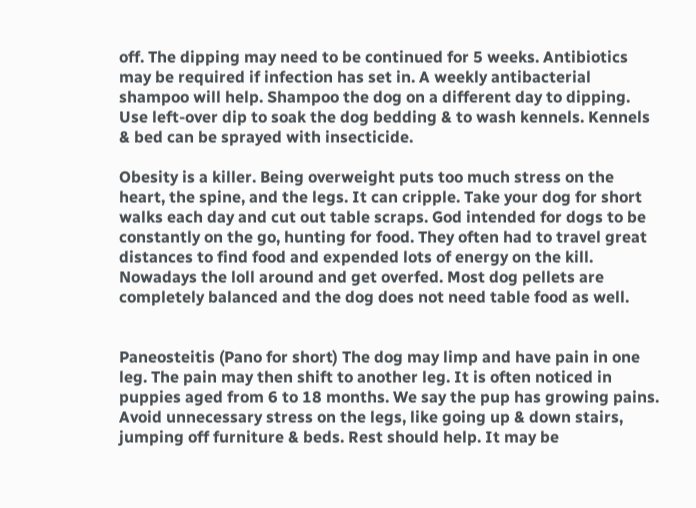off. The dipping may need to be continued for 5 weeks. Antibiotics may be required if infection has set in. A weekly antibacterial shampoo will help. Shampoo the dog on a different day to dipping. Use left-over dip to soak the dog bedding & to wash kennels. Kennels & bed can be sprayed with insecticide.

Obesity is a killer. Being overweight puts too much stress on the heart, the spine, and the legs. It can cripple. Take your dog for short walks each day and cut out table scraps. God intended for dogs to be constantly on the go, hunting for food. They often had to travel great distances to find food and expended lots of energy on the kill. Nowadays the loll around and get overfed. Most dog pellets are completely balanced and the dog does not need table food as well.


Paneosteitis (Pano for short) The dog may limp and have pain in one leg. The pain may then shift to another leg. It is often noticed in puppies aged from 6 to 18 months. We say the pup has growing pains. Avoid unnecessary stress on the legs, like going up & down stairs, jumping off furniture & beds. Rest should help. It may be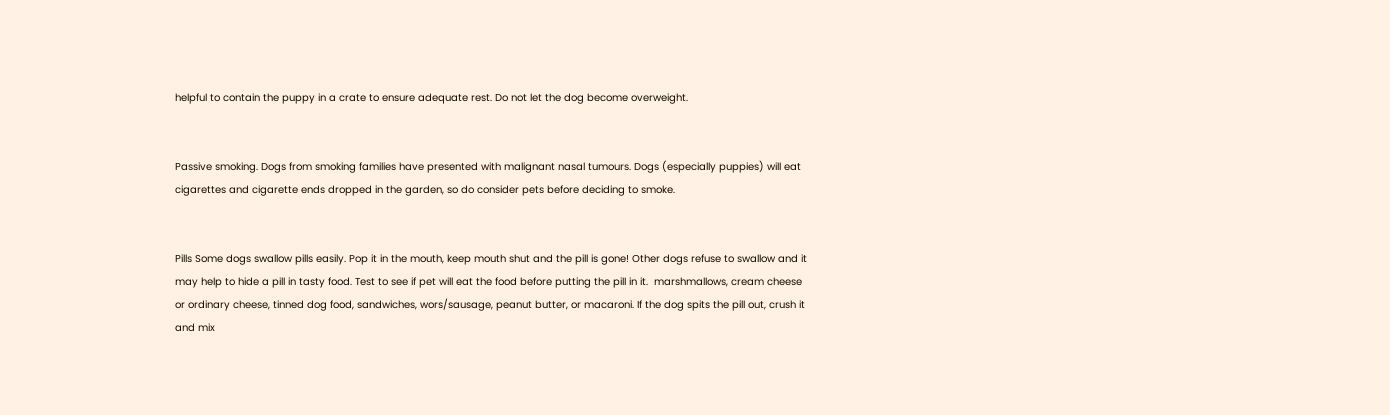helpful to contain the puppy in a crate to ensure adequate rest. Do not let the dog become overweight.


Passive smoking. Dogs from smoking families have presented with malignant nasal tumours. Dogs (especially puppies) will eat cigarettes and cigarette ends dropped in the garden, so do consider pets before deciding to smoke.


Pills Some dogs swallow pills easily. Pop it in the mouth, keep mouth shut and the pill is gone! Other dogs refuse to swallow and it may help to hide a pill in tasty food. Test to see if pet will eat the food before putting the pill in it.  marshmallows, cream cheese or ordinary cheese, tinned dog food, sandwiches, wors/sausage, peanut butter, or macaroni. If the dog spits the pill out, crush it and mix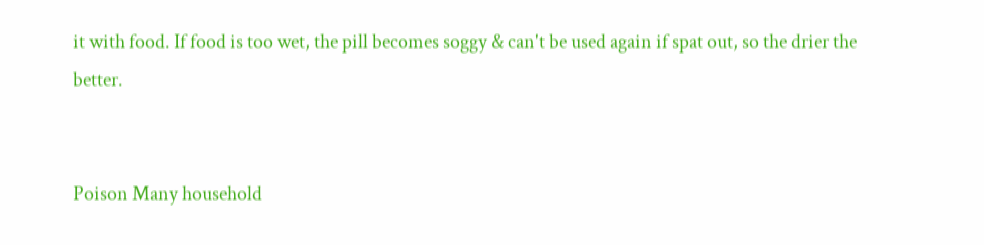it with food. If food is too wet, the pill becomes soggy & can't be used again if spat out, so the drier the better.


Poison Many household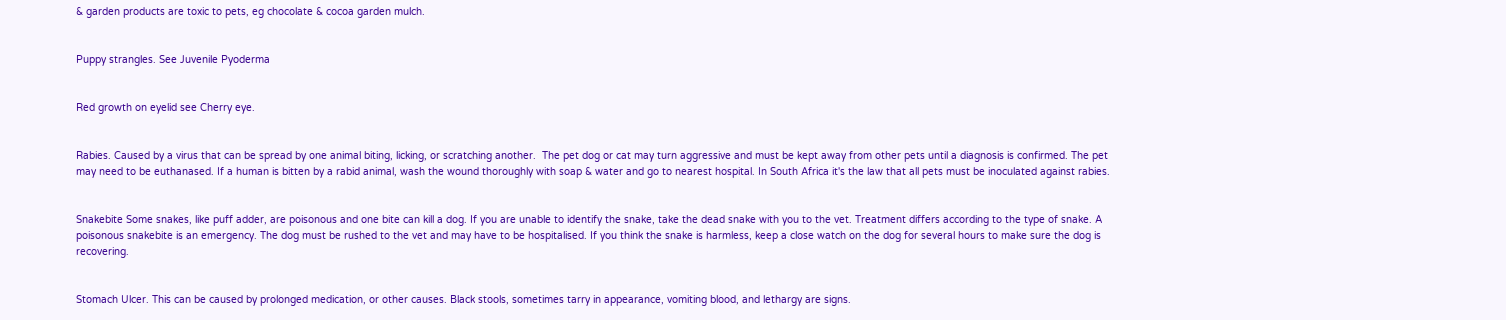& garden products are toxic to pets, eg chocolate & cocoa garden mulch.


Puppy strangles. See Juvenile Pyoderma


Red growth on eyelid see Cherry eye.


Rabies. Caused by a virus that can be spread by one animal biting, licking, or scratching another.  The pet dog or cat may turn aggressive and must be kept away from other pets until a diagnosis is confirmed. The pet may need to be euthanased. If a human is bitten by a rabid animal, wash the wound thoroughly with soap & water and go to nearest hospital. In South Africa it's the law that all pets must be inoculated against rabies.


Snakebite Some snakes, like puff adder, are poisonous and one bite can kill a dog. If you are unable to identify the snake, take the dead snake with you to the vet. Treatment differs according to the type of snake. A poisonous snakebite is an emergency. The dog must be rushed to the vet and may have to be hospitalised. If you think the snake is harmless, keep a close watch on the dog for several hours to make sure the dog is recovering.


Stomach Ulcer. This can be caused by prolonged medication, or other causes. Black stools, sometimes tarry in appearance, vomiting blood, and lethargy are signs.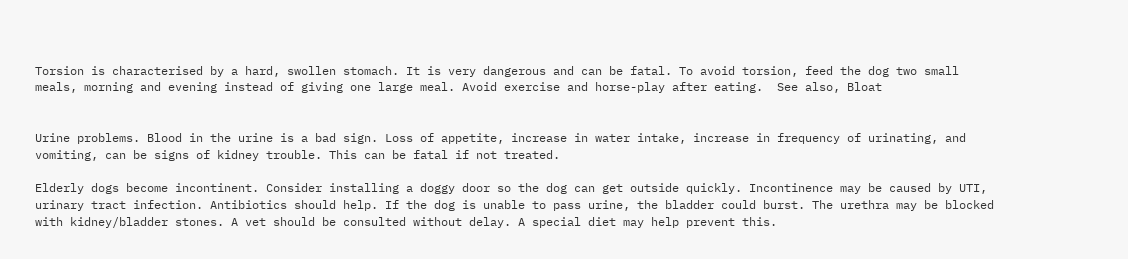Torsion is characterised by a hard, swollen stomach. It is very dangerous and can be fatal. To avoid torsion, feed the dog two small meals, morning and evening instead of giving one large meal. Avoid exercise and horse-play after eating.  See also, Bloat


Urine problems. Blood in the urine is a bad sign. Loss of appetite, increase in water intake, increase in frequency of urinating, and vomiting, can be signs of kidney trouble. This can be fatal if not treated.

Elderly dogs become incontinent. Consider installing a doggy door so the dog can get outside quickly. Incontinence may be caused by UTI, urinary tract infection. Antibiotics should help. If the dog is unable to pass urine, the bladder could burst. The urethra may be blocked with kidney/bladder stones. A vet should be consulted without delay. A special diet may help prevent this.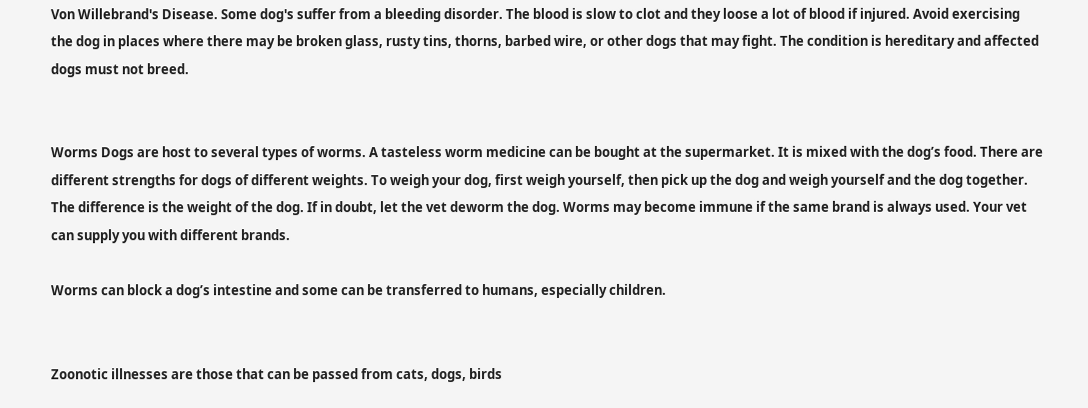Von Willebrand's Disease. Some dog's suffer from a bleeding disorder. The blood is slow to clot and they loose a lot of blood if injured. Avoid exercising the dog in places where there may be broken glass, rusty tins, thorns, barbed wire, or other dogs that may fight. The condition is hereditary and affected dogs must not breed.


Worms Dogs are host to several types of worms. A tasteless worm medicine can be bought at the supermarket. It is mixed with the dog’s food. There are different strengths for dogs of different weights. To weigh your dog, first weigh yourself, then pick up the dog and weigh yourself and the dog together. The difference is the weight of the dog. If in doubt, let the vet deworm the dog. Worms may become immune if the same brand is always used. Your vet can supply you with different brands.

Worms can block a dog’s intestine and some can be transferred to humans, especially children.


Zoonotic illnesses are those that can be passed from cats, dogs, birds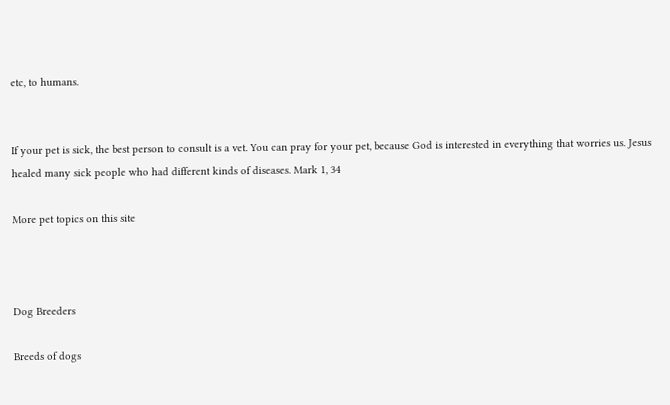etc, to humans.


If your pet is sick, the best person to consult is a vet. You can pray for your pet, because God is interested in everything that worries us. Jesus healed many sick people who had different kinds of diseases. Mark 1, 34

More pet topics on this site



Dog Breeders

Breeds of dogs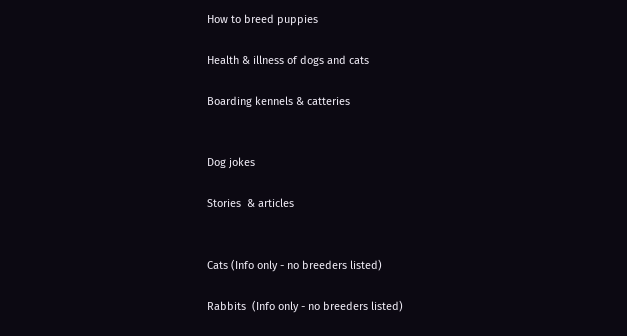How to breed puppies

Health & illness of dogs and cats

Boarding kennels & catteries


Dog jokes

Stories  & articles


Cats (Info only - no breeders listed)

Rabbits  (Info only - no breeders listed)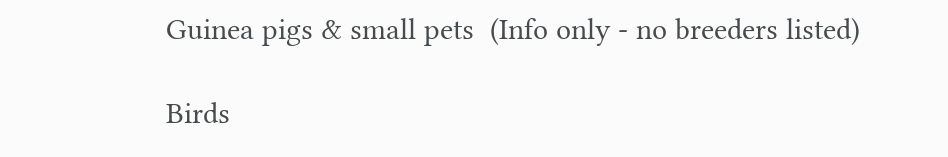Guinea pigs & small pets  (Info only - no breeders listed)

Birds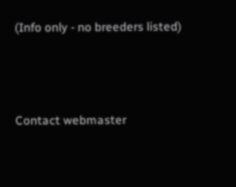(Info only - no breeders listed)



Contact webmaster